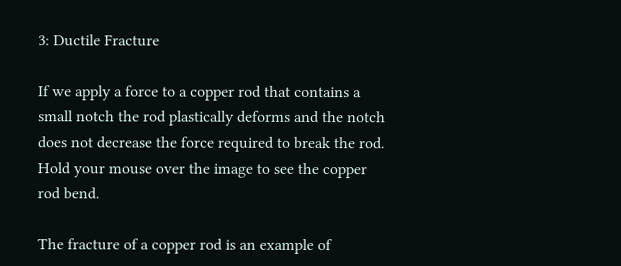3: Ductile Fracture

If we apply a force to a copper rod that contains a small notch the rod plastically deforms and the notch does not decrease the force required to break the rod. Hold your mouse over the image to see the copper rod bend.

The fracture of a copper rod is an example of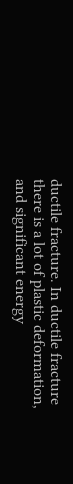ductile fracture. In ductile fracture there is a lot of plastic deformation, and significant energy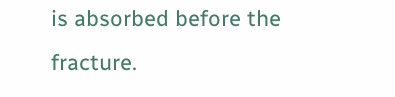is absorbed before the fracture.